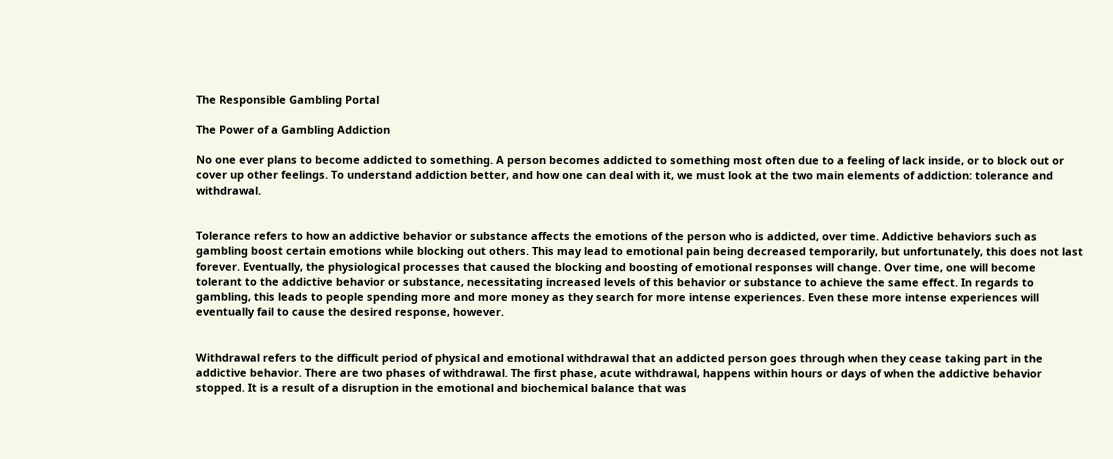The Responsible Gambling Portal

The Power of a Gambling Addiction

No one ever plans to become addicted to something. A person becomes addicted to something most often due to a feeling of lack inside, or to block out or cover up other feelings. To understand addiction better, and how one can deal with it, we must look at the two main elements of addiction: tolerance and withdrawal.


Tolerance refers to how an addictive behavior or substance affects the emotions of the person who is addicted, over time. Addictive behaviors such as gambling boost certain emotions while blocking out others. This may lead to emotional pain being decreased temporarily, but unfortunately, this does not last forever. Eventually, the physiological processes that caused the blocking and boosting of emotional responses will change. Over time, one will become tolerant to the addictive behavior or substance, necessitating increased levels of this behavior or substance to achieve the same effect. In regards to gambling, this leads to people spending more and more money as they search for more intense experiences. Even these more intense experiences will eventually fail to cause the desired response, however.


Withdrawal refers to the difficult period of physical and emotional withdrawal that an addicted person goes through when they cease taking part in the addictive behavior. There are two phases of withdrawal. The first phase, acute withdrawal, happens within hours or days of when the addictive behavior stopped. It is a result of a disruption in the emotional and biochemical balance that was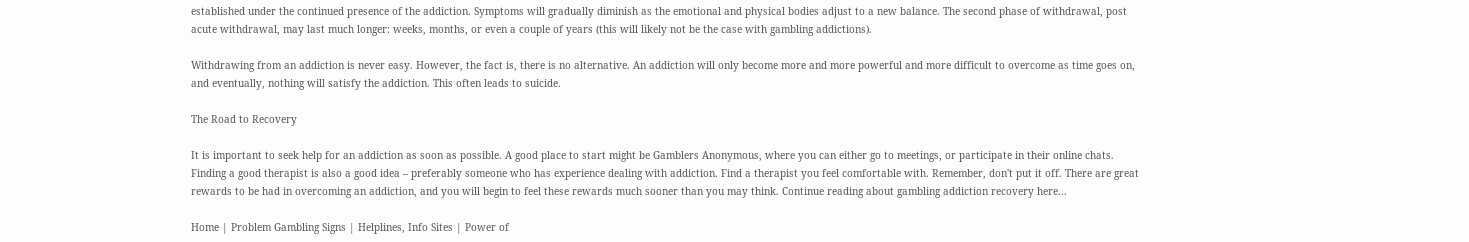established under the continued presence of the addiction. Symptoms will gradually diminish as the emotional and physical bodies adjust to a new balance. The second phase of withdrawal, post acute withdrawal, may last much longer: weeks, months, or even a couple of years (this will likely not be the case with gambling addictions).

Withdrawing from an addiction is never easy. However, the fact is, there is no alternative. An addiction will only become more and more powerful and more difficult to overcome as time goes on, and eventually, nothing will satisfy the addiction. This often leads to suicide.

The Road to Recovery

It is important to seek help for an addiction as soon as possible. A good place to start might be Gamblers Anonymous, where you can either go to meetings, or participate in their online chats. Finding a good therapist is also a good idea – preferably someone who has experience dealing with addiction. Find a therapist you feel comfortable with. Remember, don't put it off. There are great rewards to be had in overcoming an addiction, and you will begin to feel these rewards much sooner than you may think. Continue reading about gambling addiction recovery here...

Home | Problem Gambling Signs | Helplines, Info Sites | Power of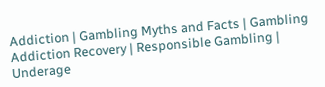Addiction | Gambling Myths and Facts | Gambling Addiction Recovery | Responsible Gambling | Underage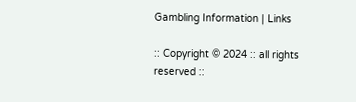Gambling Information | Links

:: Copyright © 2024 :: all rights reserved ::